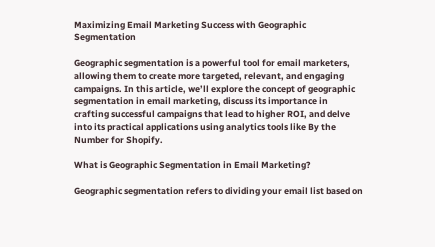Maximizing Email Marketing Success with Geographic Segmentation

Geographic segmentation is a powerful tool for email marketers, allowing them to create more targeted, relevant, and engaging campaigns. In this article, we’ll explore the concept of geographic segmentation in email marketing, discuss its importance in crafting successful campaigns that lead to higher ROI, and delve into its practical applications using analytics tools like By the Number for Shopify.

What is Geographic Segmentation in Email Marketing?

Geographic segmentation refers to dividing your email list based on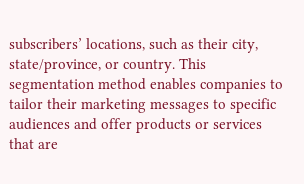subscribers’ locations, such as their city, state/province, or country. This segmentation method enables companies to tailor their marketing messages to specific audiences and offer products or services that are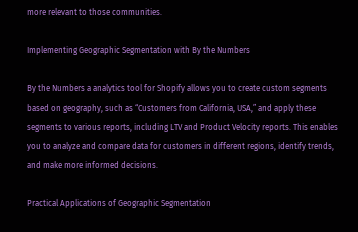more relevant to those communities.

Implementing Geographic Segmentation with By the Numbers

By the Numbers a analytics tool for Shopify allows you to create custom segments based on geography, such as “Customers from California, USA,” and apply these segments to various reports, including LTV and Product Velocity reports. This enables you to analyze and compare data for customers in different regions, identify trends, and make more informed decisions.

Practical Applications of Geographic Segmentation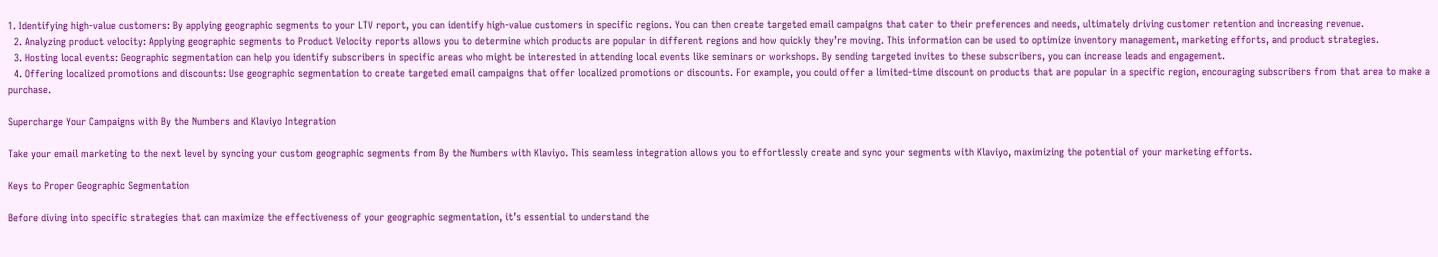1. Identifying high-value customers: By applying geographic segments to your LTV report, you can identify high-value customers in specific regions. You can then create targeted email campaigns that cater to their preferences and needs, ultimately driving customer retention and increasing revenue.
  2. Analyzing product velocity: Applying geographic segments to Product Velocity reports allows you to determine which products are popular in different regions and how quickly they’re moving. This information can be used to optimize inventory management, marketing efforts, and product strategies.
  3. Hosting local events: Geographic segmentation can help you identify subscribers in specific areas who might be interested in attending local events like seminars or workshops. By sending targeted invites to these subscribers, you can increase leads and engagement.
  4. Offering localized promotions and discounts: Use geographic segmentation to create targeted email campaigns that offer localized promotions or discounts. For example, you could offer a limited-time discount on products that are popular in a specific region, encouraging subscribers from that area to make a purchase.

Supercharge Your Campaigns with By the Numbers and Klaviyo Integration

Take your email marketing to the next level by syncing your custom geographic segments from By the Numbers with Klaviyo. This seamless integration allows you to effortlessly create and sync your segments with Klaviyo, maximizing the potential of your marketing efforts.

Keys to Proper Geographic Segmentation

Before diving into specific strategies that can maximize the effectiveness of your geographic segmentation, it’s essential to understand the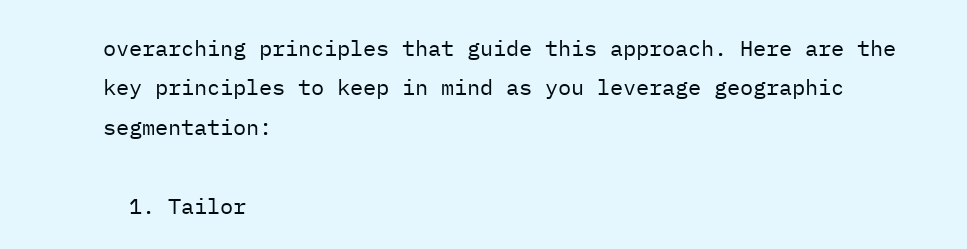overarching principles that guide this approach. Here are the key principles to keep in mind as you leverage geographic segmentation:

  1. Tailor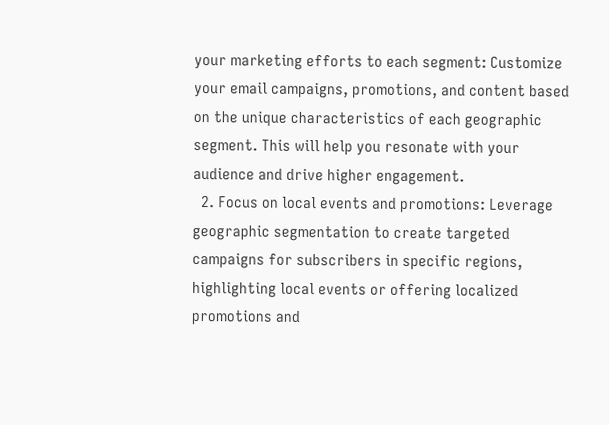your marketing efforts to each segment: Customize your email campaigns, promotions, and content based on the unique characteristics of each geographic segment. This will help you resonate with your audience and drive higher engagement.
  2. Focus on local events and promotions: Leverage geographic segmentation to create targeted campaigns for subscribers in specific regions, highlighting local events or offering localized promotions and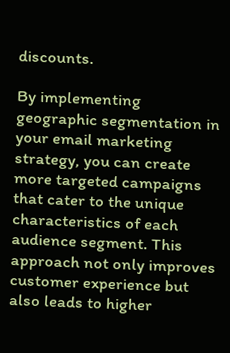discounts.

By implementing geographic segmentation in your email marketing strategy, you can create more targeted campaigns that cater to the unique characteristics of each audience segment. This approach not only improves customer experience but also leads to higher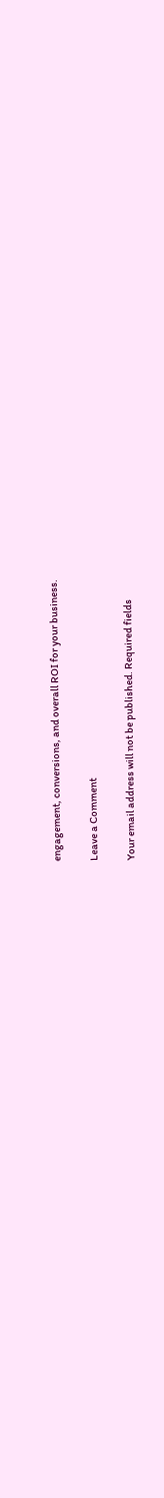engagement, conversions, and overall ROI for your business.

Leave a Comment

Your email address will not be published. Required fields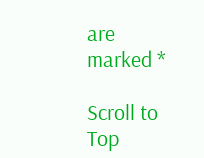are marked *

Scroll to Top